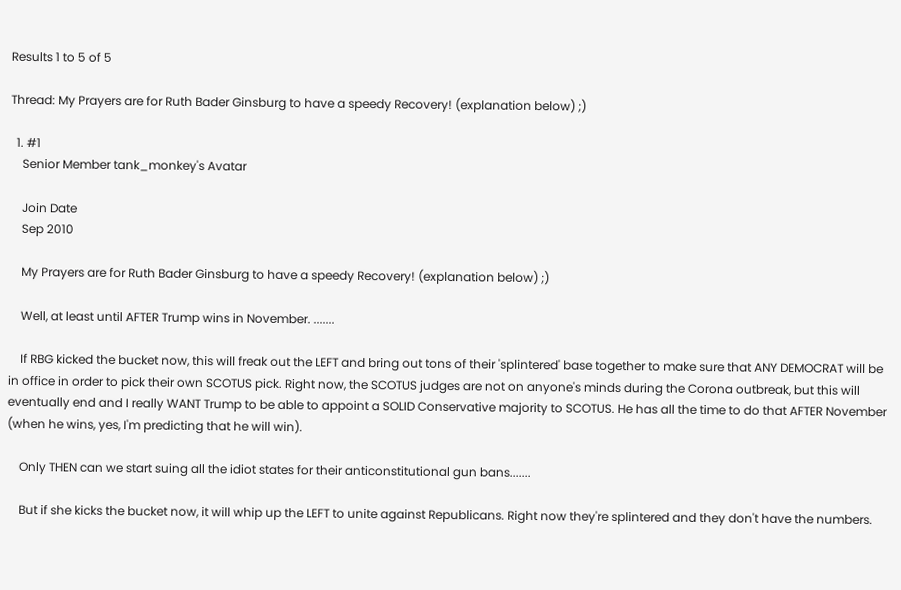Results 1 to 5 of 5

Thread: My Prayers are for Ruth Bader Ginsburg to have a speedy Recovery! (explanation below) ;)

  1. #1
    Senior Member tank_monkey's Avatar

    Join Date
    Sep 2010

    My Prayers are for Ruth Bader Ginsburg to have a speedy Recovery! (explanation below) ;)

    Well, at least until AFTER Trump wins in November. .......

    If RBG kicked the bucket now, this will freak out the LEFT and bring out tons of their 'splintered' base together to make sure that ANY DEMOCRAT will be in office in order to pick their own SCOTUS pick. Right now, the SCOTUS judges are not on anyone's minds during the Corona outbreak, but this will eventually end and I really WANT Trump to be able to appoint a SOLID Conservative majority to SCOTUS. He has all the time to do that AFTER November (when he wins, yes, I'm predicting that he will win).

    Only THEN can we start suing all the idiot states for their anticonstitutional gun bans.......

    But if she kicks the bucket now, it will whip up the LEFT to unite against Republicans. Right now they're splintered and they don't have the numbers.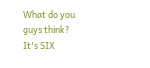What do you guys think? It's SIX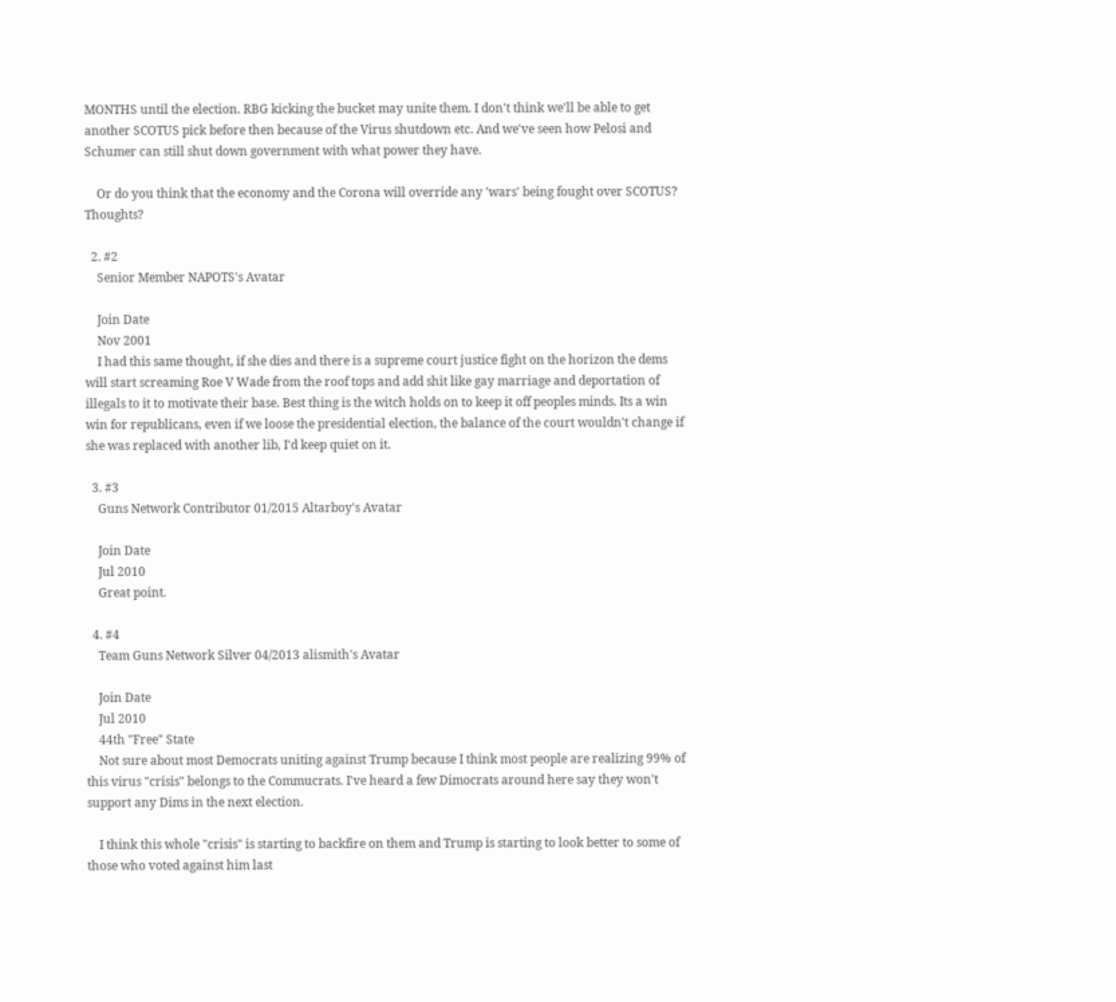MONTHS until the election. RBG kicking the bucket may unite them. I don't think we'll be able to get another SCOTUS pick before then because of the Virus shutdown etc. And we've seen how Pelosi and Schumer can still shut down government with what power they have.

    Or do you think that the economy and the Corona will override any 'wars' being fought over SCOTUS? Thoughts?

  2. #2
    Senior Member NAPOTS's Avatar

    Join Date
    Nov 2001
    I had this same thought, if she dies and there is a supreme court justice fight on the horizon the dems will start screaming Roe V Wade from the roof tops and add shit like gay marriage and deportation of illegals to it to motivate their base. Best thing is the witch holds on to keep it off peoples minds. Its a win win for republicans, even if we loose the presidential election, the balance of the court wouldn't change if she was replaced with another lib, I'd keep quiet on it.

  3. #3
    Guns Network Contributor 01/2015 Altarboy's Avatar

    Join Date
    Jul 2010
    Great point.

  4. #4
    Team Guns Network Silver 04/2013 alismith's Avatar

    Join Date
    Jul 2010
    44th "Free" State
    Not sure about most Democrats uniting against Trump because I think most people are realizing 99% of this virus "crisis" belongs to the Commucrats. I've heard a few Dimocrats around here say they won't support any Dims in the next election.

    I think this whole "crisis" is starting to backfire on them and Trump is starting to look better to some of those who voted against him last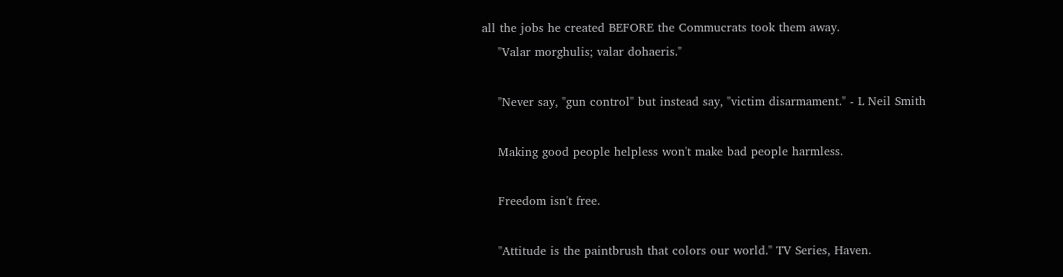all the jobs he created BEFORE the Commucrats took them away.
    "Valar morghulis; valar dohaeris."

    "Never say, "gun control" but instead say, "victim disarmament." - L Neil Smith

    Making good people helpless won't make bad people harmless.

    Freedom isn't free.

    "Attitude is the paintbrush that colors our world." TV Series, Haven.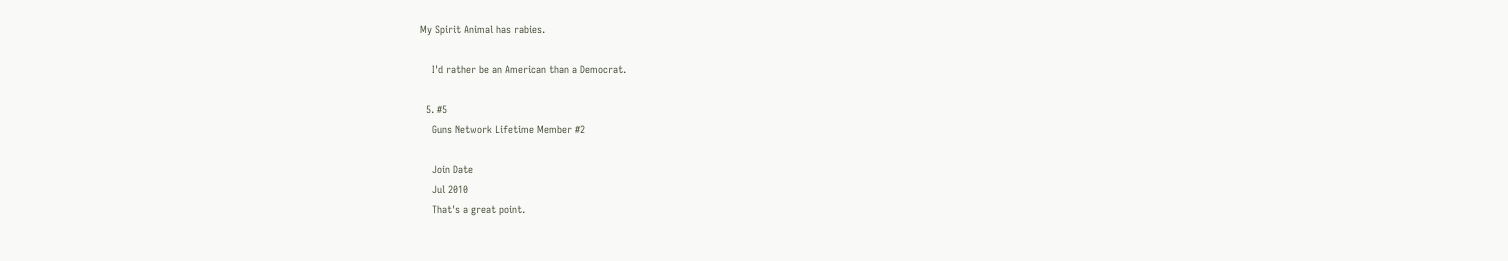My Spirit Animal has rabies.

    I'd rather be an American than a Democrat.

  5. #5
    Guns Network Lifetime Member #2

    Join Date
    Jul 2010
    That's a great point.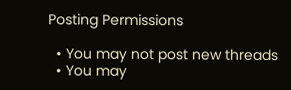Posting Permissions

  • You may not post new threads
  • You may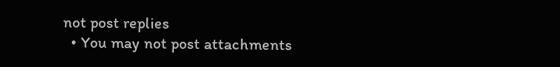not post replies
  • You may not post attachments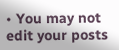• You may not edit your posts